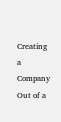Creating a Company Out of a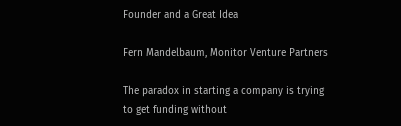Founder and a Great Idea

Fern Mandelbaum, Monitor Venture Partners

The paradox in starting a company is trying to get funding without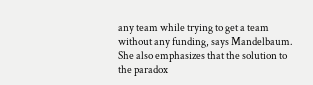any team while trying to get a team without any funding, says Mandelbaum. She also emphasizes that the solution to the paradox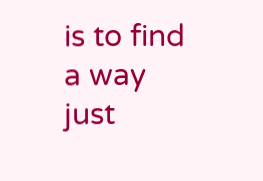is to find a way just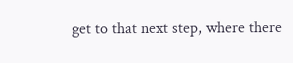get to that next step, where there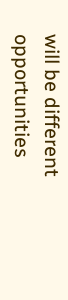will be different opportunities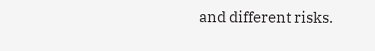and different risks.